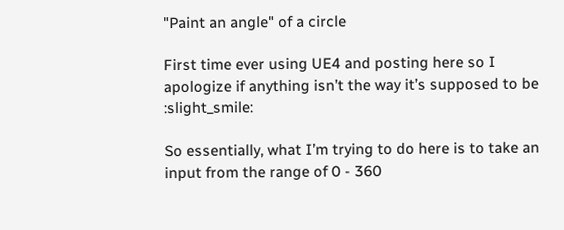"Paint an angle" of a circle

First time ever using UE4 and posting here so I apologize if anything isn’t the way it’s supposed to be :slight_smile:

So essentially, what I’m trying to do here is to take an input from the range of 0 - 360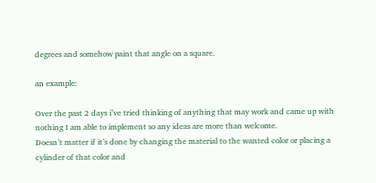degrees and somehow paint that angle on a square.

an example:

Over the past 2 days i’ve tried thinking of anything that may work and came up with nothing I am able to implement so any ideas are more than welcome.
Doesn’t matter if it’s done by changing the material to the wanted color or placing a cylinder of that color and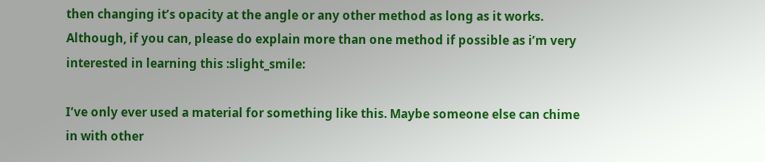then changing it’s opacity at the angle or any other method as long as it works. Although, if you can, please do explain more than one method if possible as i’m very interested in learning this :slight_smile:

I’ve only ever used a material for something like this. Maybe someone else can chime in with other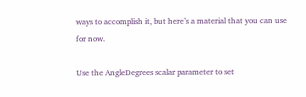ways to accomplish it, but here’s a material that you can use for now.

Use the AngleDegrees scalar parameter to set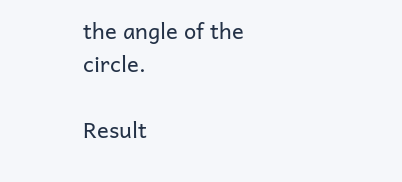the angle of the circle.

Result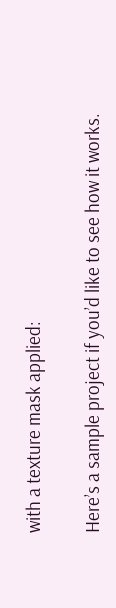with a texture mask applied:

Here’s a sample project if you’d like to see how it works.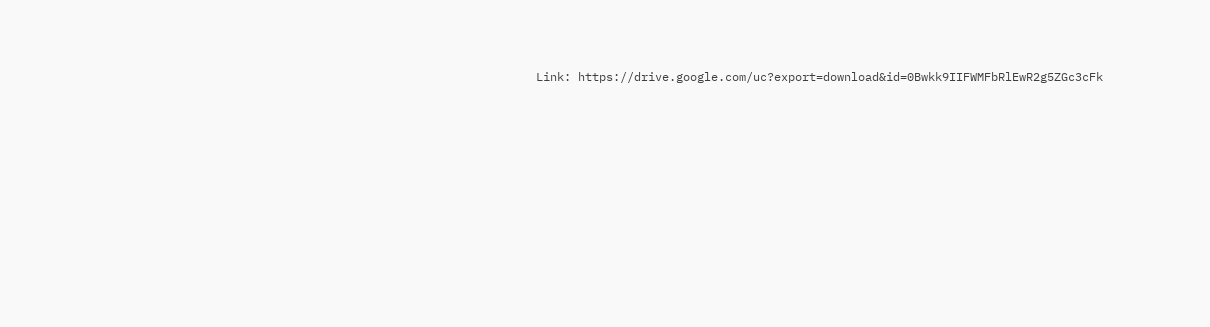Link: https://drive.google.com/uc?export=download&id=0Bwkk9IIFWMFbRlEwR2g5ZGc3cFk